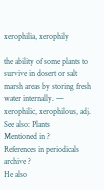xerophilia, xerophily

the ability of some plants to survive in dosert or salt marsh areas by storing fresh water internally. — xerophilic, xerophilous, adj.
See also: Plants
Mentioned in ?
References in periodicals archive ?
He also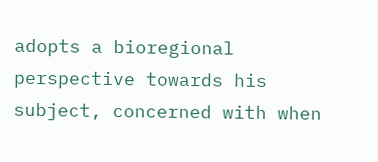adopts a bioregional perspective towards his subject, concerned with when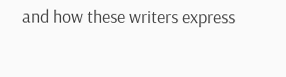and how these writers express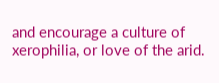and encourage a culture of xerophilia, or love of the arid.